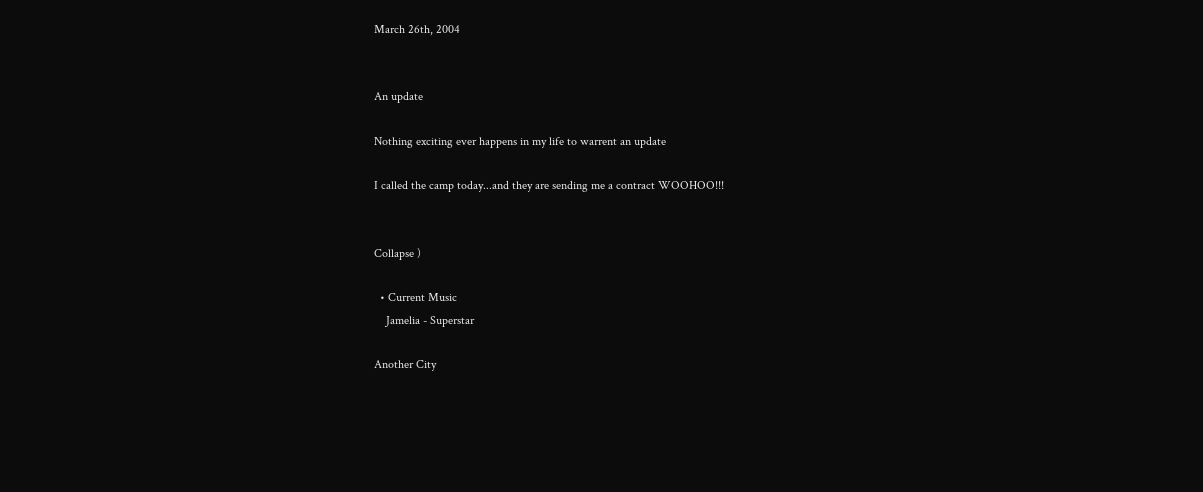March 26th, 2004


An update

Nothing exciting ever happens in my life to warrent an update

I called the camp today...and they are sending me a contract WOOHOO!!!


Collapse )

  • Current Music
    Jamelia - Superstar

Another City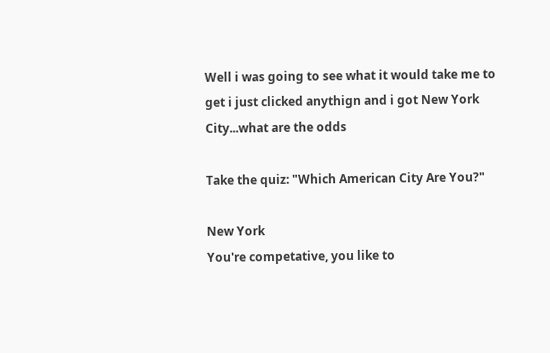Well i was going to see what it would take me to get i just clicked anythign and i got New York City...what are the odds

Take the quiz: "Which American City Are You?"

New York
You're competative, you like to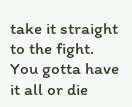take it straight to the fight. You gotta have it all or die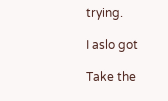trying.

I aslo got

Take the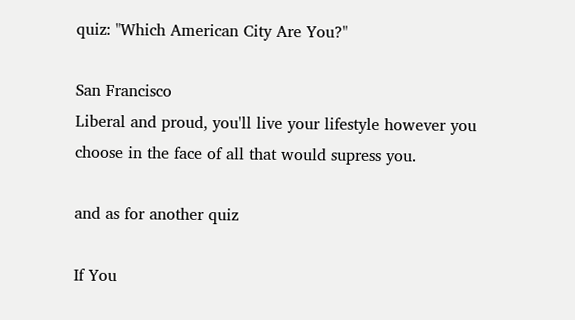quiz: "Which American City Are You?"

San Francisco
Liberal and proud, you'll live your lifestyle however you choose in the face of all that would supress you.

and as for another quiz

If You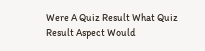Were A Quiz Result What Quiz Result Aspect Would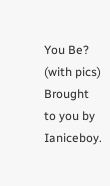You Be? (with pics)
Brought to you by Ianiceboy.